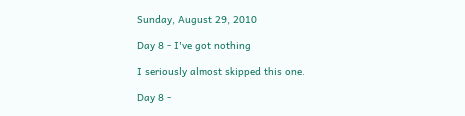Sunday, August 29, 2010

Day 8 - I've got nothing

I seriously almost skipped this one.

Day 8 -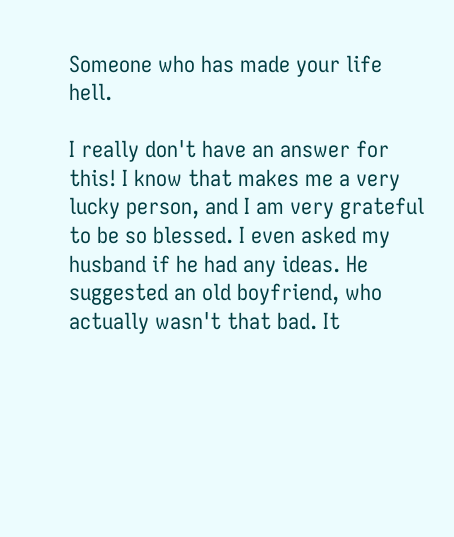Someone who has made your life hell.

I really don't have an answer for this! I know that makes me a very lucky person, and I am very grateful to be so blessed. I even asked my husband if he had any ideas. He suggested an old boyfriend, who actually wasn't that bad. It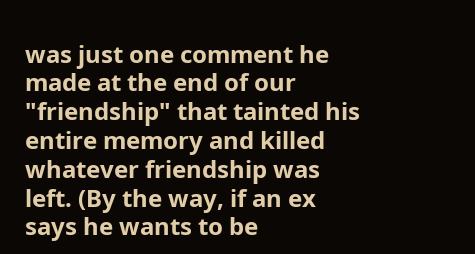was just one comment he made at the end of our "friendship" that tainted his entire memory and killed whatever friendship was left. (By the way, if an ex says he wants to be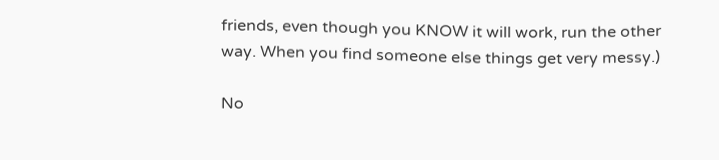friends, even though you KNOW it will work, run the other way. When you find someone else things get very messy.)

No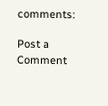comments:

Post a Comment